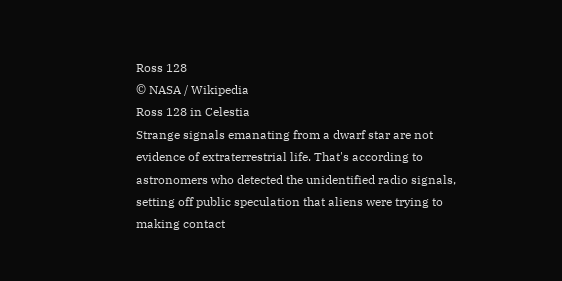Ross 128
© NASA / Wikipedia
Ross 128 in Celestia
Strange signals emanating from a dwarf star are not evidence of extraterrestrial life. That's according to astronomers who detected the unidentified radio signals, setting off public speculation that aliens were trying to making contact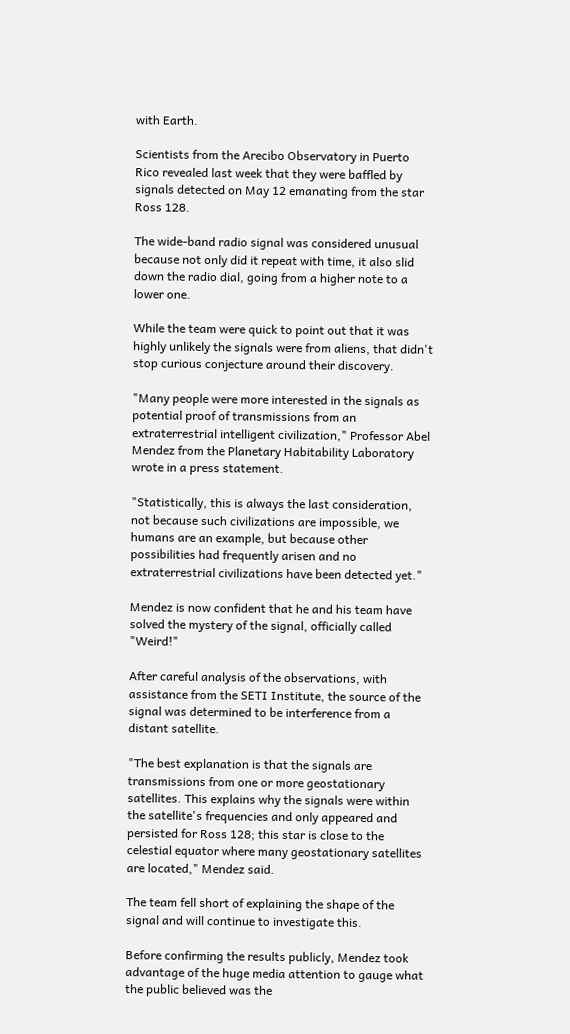with Earth.

Scientists from the Arecibo Observatory in Puerto Rico revealed last week that they were baffled by signals detected on May 12 emanating from the star Ross 128.

The wide-band radio signal was considered unusual because not only did it repeat with time, it also slid down the radio dial, going from a higher note to a lower one.

While the team were quick to point out that it was highly unlikely the signals were from aliens, that didn't stop curious conjecture around their discovery.

"Many people were more interested in the signals as potential proof of transmissions from an extraterrestrial intelligent civilization," Professor Abel Mendez from the Planetary Habitability Laboratory wrote in a press statement.

"Statistically, this is always the last consideration, not because such civilizations are impossible, we humans are an example, but because other possibilities had frequently arisen and no extraterrestrial civilizations have been detected yet."

Mendez is now confident that he and his team have solved the mystery of the signal, officially called "Weird!"

After careful analysis of the observations, with assistance from the SETI Institute, the source of the signal was determined to be interference from a distant satellite.

"The best explanation is that the signals are transmissions from one or more geostationary satellites. This explains why the signals were within the satellite's frequencies and only appeared and persisted for Ross 128; this star is close to the celestial equator where many geostationary satellites are located," Mendez said.

The team fell short of explaining the shape of the signal and will continue to investigate this.

Before confirming the results publicly, Mendez took advantage of the huge media attention to gauge what the public believed was the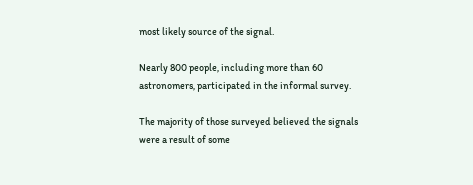most likely source of the signal.

Nearly 800 people, including more than 60 astronomers, participated in the informal survey.

The majority of those surveyed believed the signals were a result of some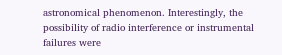astronomical phenomenon. Interestingly, the possibility of radio interference or instrumental failures were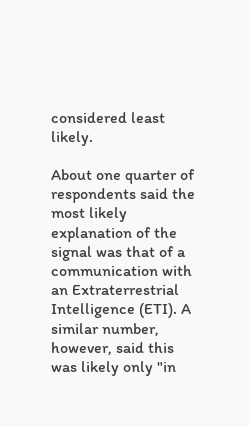considered least likely.

About one quarter of respondents said the most likely explanation of the signal was that of a communication with an Extraterrestrial Intelligence (ETI). A similar number, however, said this was likely only "in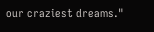our craziest dreams."